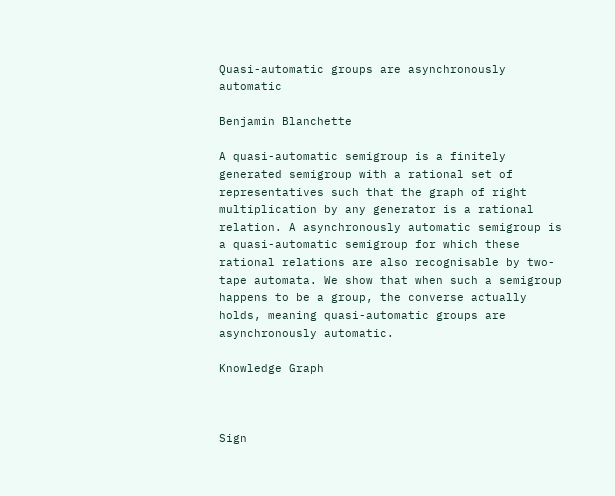Quasi-automatic groups are asynchronously automatic

Benjamin Blanchette

A quasi-automatic semigroup is a finitely generated semigroup with a rational set of representatives such that the graph of right multiplication by any generator is a rational relation. A asynchronously automatic semigroup is a quasi-automatic semigroup for which these rational relations are also recognisable by two-tape automata. We show that when such a semigroup happens to be a group, the converse actually holds, meaning quasi-automatic groups are asynchronously automatic.

Knowledge Graph



Sign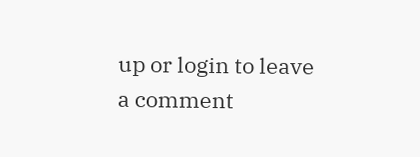up or login to leave a comment